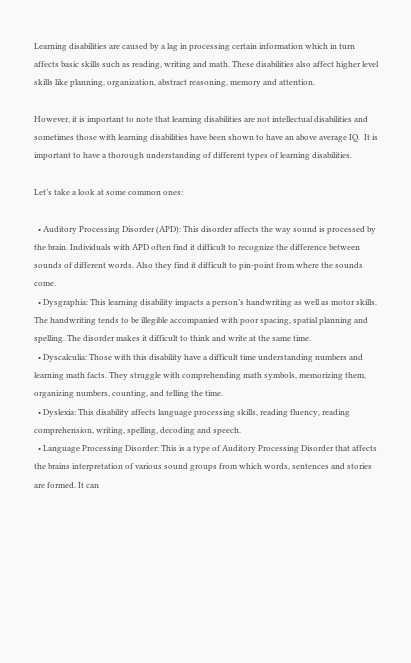Learning disabilities are caused by a lag in processing certain information which in turn affects basic skills such as reading, writing and math. These disabilities also affect higher level skills like planning, organization, abstract reasoning, memory and attention.

However, it is important to note that learning disabilities are not intellectual disabilities and sometimes those with learning disabilities have been shown to have an above average IQ.  It is important to have a thorough understanding of different types of learning disabilities.

Let’s take a look at some common ones:

  • Auditory Processing Disorder (APD): This disorder affects the way sound is processed by the brain. Individuals with APD often find it difficult to recognize the difference between sounds of different words. Also they find it difficult to pin-point from where the sounds come.
  • Dysgraphia: This learning disability impacts a person’s handwriting as well as motor skills. The handwriting tends to be illegible accompanied with poor spacing, spatial planning and spelling. The disorder makes it difficult to think and write at the same time.
  • Dyscalculia: Those with this disability have a difficult time understanding numbers and learning math facts. They struggle with comprehending math symbols, memorizing them, organizing numbers, counting, and telling the time.
  • Dyslexia: This disability affects language processing skills, reading fluency, reading comprehension, writing, spelling, decoding and speech.
  • Language Processing Disorder: This is a type of Auditory Processing Disorder that affects the brains interpretation of various sound groups from which words, sentences and stories are formed. It can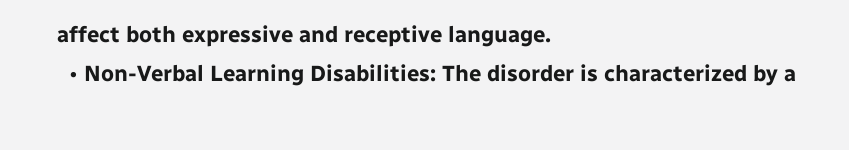affect both expressive and receptive language.
  • Non-Verbal Learning Disabilities: The disorder is characterized by a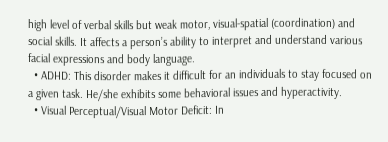high level of verbal skills but weak motor, visual-spatial (coordination) and social skills. It affects a person’s ability to interpret and understand various facial expressions and body language.
  • ADHD: This disorder makes it difficult for an individuals to stay focused on a given task. He/she exhibits some behavioral issues and hyperactivity.
  • Visual Perceptual/Visual Motor Deficit: In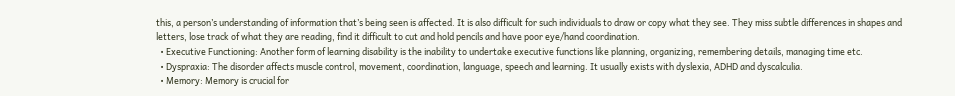this, a person’s understanding of information that’s being seen is affected. It is also difficult for such individuals to draw or copy what they see. They miss subtle differences in shapes and letters, lose track of what they are reading, find it difficult to cut and hold pencils and have poor eye/hand coordination.
  • Executive Functioning: Another form of learning disability is the inability to undertake executive functions like planning, organizing, remembering details, managing time etc.
  • Dyspraxia: The disorder affects muscle control, movement, coordination, language, speech and learning. It usually exists with dyslexia, ADHD and dyscalculia.
  • Memory: Memory is crucial for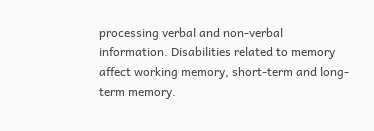processing verbal and non-verbal information. Disabilities related to memory affect working memory, short-term and long-term memory.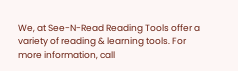We, at See-N-Read Reading Tools offer a variety of reading & learning tools. For more information, call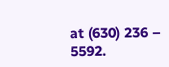at (630) 236 – 5592.